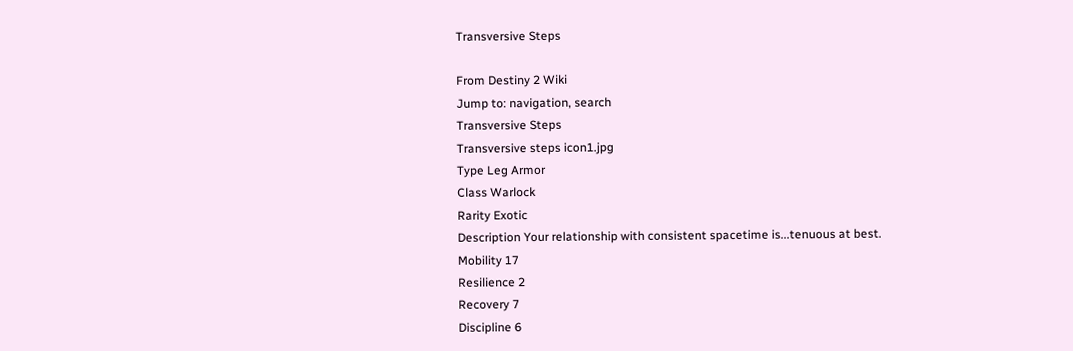Transversive Steps

From Destiny 2 Wiki
Jump to: navigation, search
Transversive Steps
Transversive steps icon1.jpg
Type Leg Armor
Class Warlock
Rarity Exotic
Description Your relationship with consistent spacetime is...tenuous at best.
Mobility 17
Resilience 2
Recovery 7
Discipline 6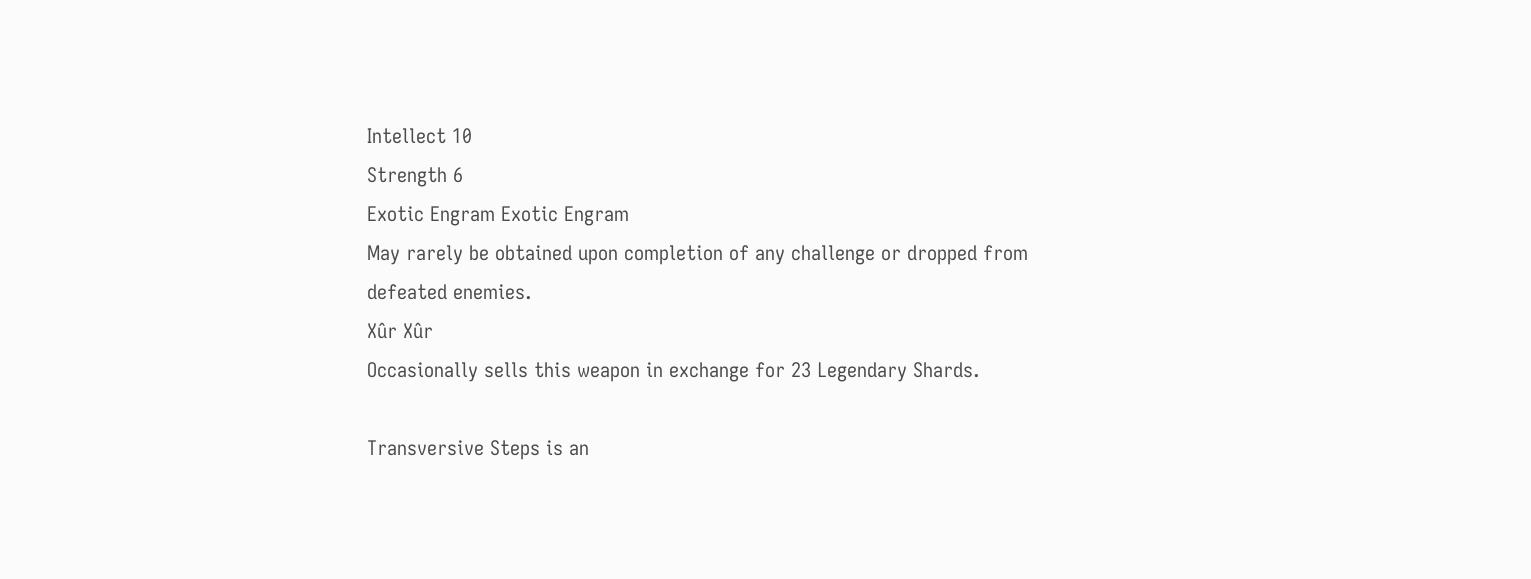Intellect 10
Strength 6
Exotic Engram Exotic Engram
May rarely be obtained upon completion of any challenge or dropped from defeated enemies.
Xûr Xûr
Occasionally sells this weapon in exchange for 23 Legendary Shards.

Transversive Steps is an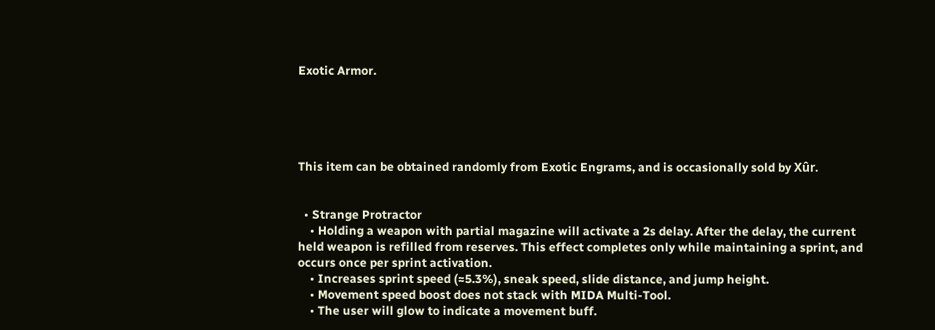Exotic Armor.





This item can be obtained randomly from Exotic Engrams, and is occasionally sold by Xûr.


  • Strange Protractor
    • Holding a weapon with partial magazine will activate a 2s delay. After the delay, the current held weapon is refilled from reserves. This effect completes only while maintaining a sprint, and occurs once per sprint activation.
    • Increases sprint speed (≈5.3%), sneak speed, slide distance, and jump height.
    • Movement speed boost does not stack with MIDA Multi-Tool.
    • The user will glow to indicate a movement buff.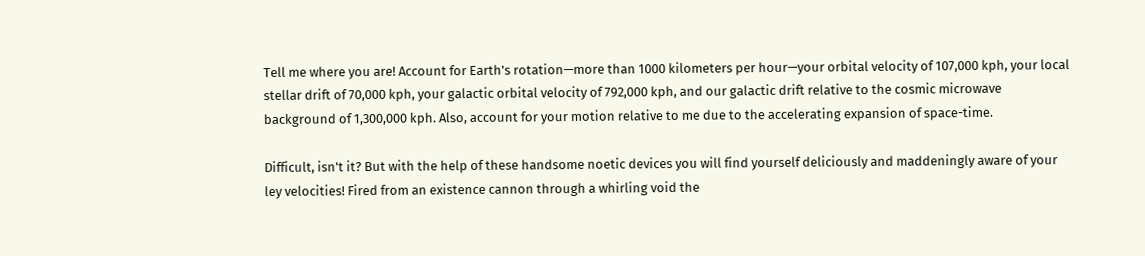Tell me where you are! Account for Earth's rotation—more than 1000 kilometers per hour—your orbital velocity of 107,000 kph, your local stellar drift of 70,000 kph, your galactic orbital velocity of 792,000 kph, and our galactic drift relative to the cosmic microwave background of 1,300,000 kph. Also, account for your motion relative to me due to the accelerating expansion of space-time.

Difficult, isn't it? But with the help of these handsome noetic devices you will find yourself deliciously and maddeningly aware of your ley velocities! Fired from an existence cannon through a whirling void the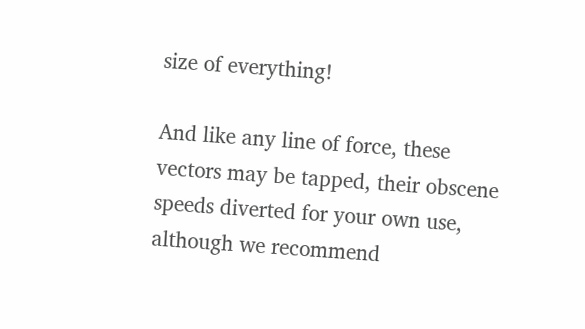size of everything!

And like any line of force, these vectors may be tapped, their obscene speeds diverted for your own use, although we recommend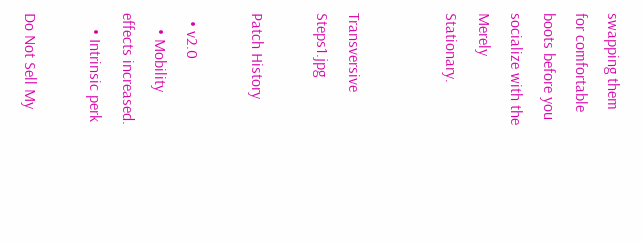swapping them for comfortable boots before you socialize with the Merely Stationary.


Transversive Steps1.jpg

Patch History

  • v2.0
    • Mobility effects increased.
    • Intrinsic perk

Do Not Sell My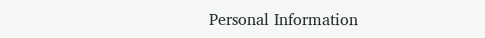Personal Information